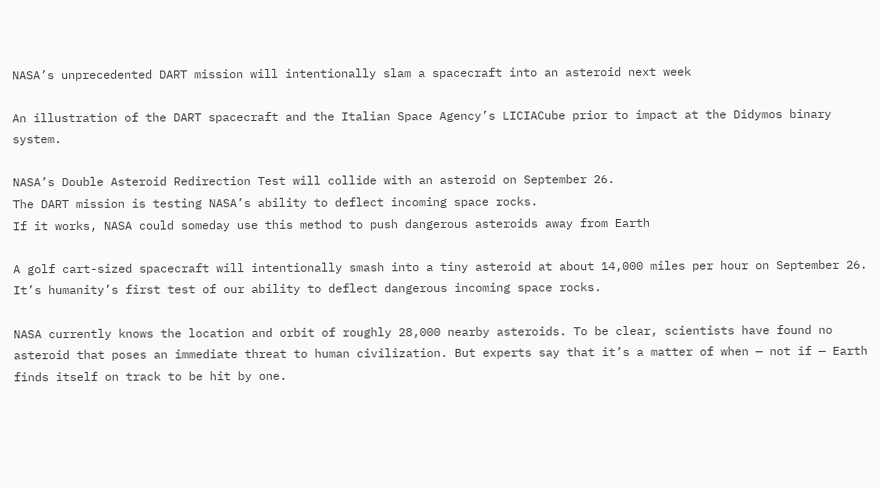NASA’s unprecedented DART mission will intentionally slam a spacecraft into an asteroid next week

An illustration of the DART spacecraft and the Italian Space Agency’s LICIACube prior to impact at the Didymos binary system.

NASA’s Double Asteroid Redirection Test will collide with an asteroid on September 26.
The DART mission is testing NASA’s ability to deflect incoming space rocks.
If it works, NASA could someday use this method to push dangerous asteroids away from Earth

A golf cart-sized spacecraft will intentionally smash into a tiny asteroid at about 14,000 miles per hour on September 26. It’s humanity’s first test of our ability to deflect dangerous incoming space rocks.

NASA currently knows the location and orbit of roughly 28,000 nearby asteroids. To be clear, scientists have found no asteroid that poses an immediate threat to human civilization. But experts say that it’s a matter of when — not if — Earth finds itself on track to be hit by one.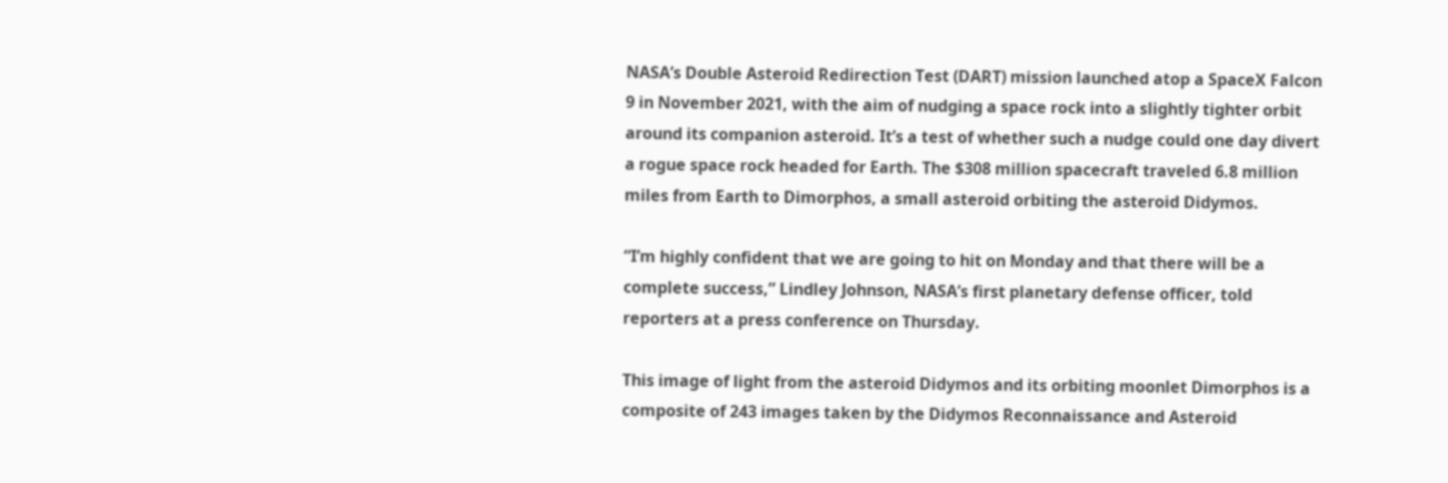NASA’s Double Asteroid Redirection Test (DART) mission launched atop a SpaceX Falcon 9 in November 2021, with the aim of nudging a space rock into a slightly tighter orbit around its companion asteroid. It’s a test of whether such a nudge could one day divert a rogue space rock headed for Earth. The $308 million spacecraft traveled 6.8 million miles from Earth to Dimorphos, a small asteroid orbiting the asteroid Didymos.

“I’m highly confident that we are going to hit on Monday and that there will be a complete success,” Lindley Johnson, NASA’s first planetary defense officer, told reporters at a press conference on Thursday.

This image of light from the asteroid Didymos and its orbiting moonlet Dimorphos is a composite of 243 images taken by the Didymos Reconnaissance and Asteroid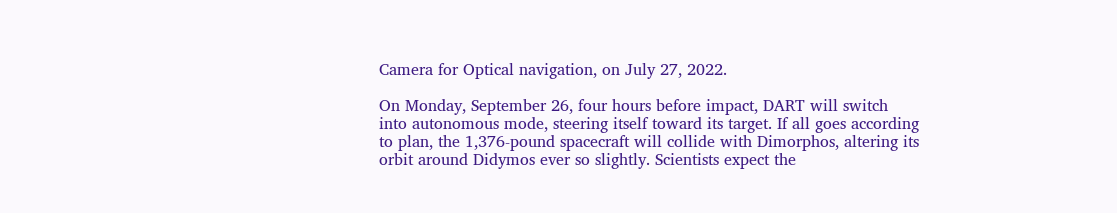Camera for Optical navigation, on July 27, 2022.

On Monday, September 26, four hours before impact, DART will switch into autonomous mode, steering itself toward its target. If all goes according to plan, the 1,376-pound spacecraft will collide with Dimorphos, altering its orbit around Didymos ever so slightly. Scientists expect the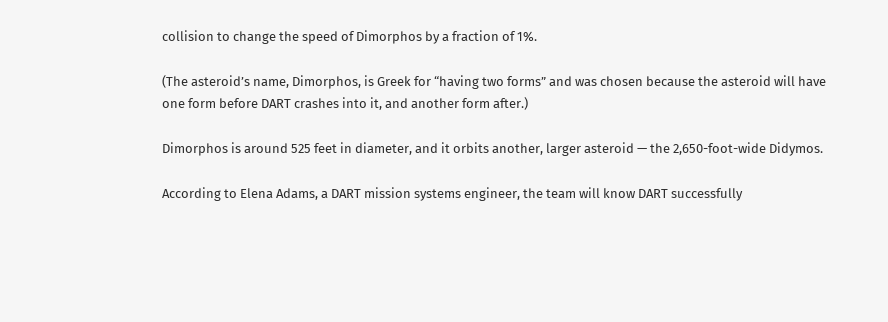collision to change the speed of Dimorphos by a fraction of 1%.

(The asteroid’s name, Dimorphos, is Greek for “having two forms” and was chosen because the asteroid will have one form before DART crashes into it, and another form after.)

Dimorphos is around 525 feet in diameter, and it orbits another, larger asteroid — the 2,650-foot-wide Didymos.

According to Elena Adams, a DART mission systems engineer, the team will know DART successfully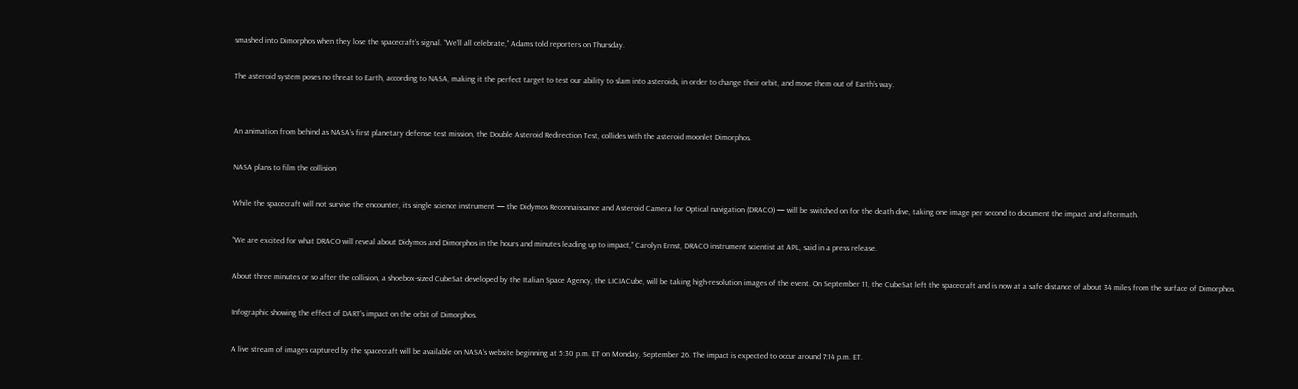smashed into Dimorphos when they lose the spacecraft’s signal. “We’ll all celebrate,” Adams told reporters on Thursday.

The asteroid system poses no threat to Earth, according to NASA, making it the perfect target to test our ability to slam into asteroids, in order to change their orbit, and move them out of Earth’s way.


An animation from behind as NASA’s first planetary defense test mission, the Double Asteroid Redirection Test, collides with the asteroid moonlet Dimorphos.

NASA plans to film the collision

While the spacecraft will not survive the encounter, its single science instrument — the Didymos Reconnaissance and Asteroid Camera for Optical navigation (DRACO) — will be switched on for the death dive, taking one image per second to document the impact and aftermath.

“We are excited for what DRACO will reveal about Didymos and Dimorphos in the hours and minutes leading up to impact,” Carolyn Ernst, DRACO instrument scientist at APL, said in a press release.

About three minutes or so after the collision, a shoebox-sized CubeSat developed by the Italian Space Agency, the LICIACube, will be taking high-resolution images of the event. On September 11, the CubeSat left the spacecraft and is now at a safe distance of about 34 miles from the surface of Dimorphos.

Infographic showing the effect of DART’s impact on the orbit of Dimorphos.

A live stream of images captured by the spacecraft will be available on NASA’s website beginning at 5:30 p.m. ET on Monday, September 26. The impact is expected to occur around 7:14 p.m. ET.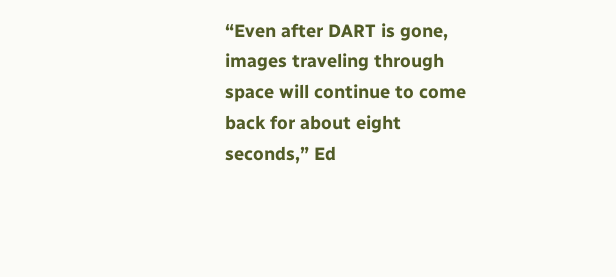“Even after DART is gone, images traveling through space will continue to come back for about eight seconds,” Ed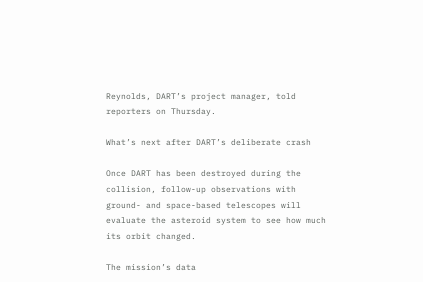Reynolds, DART’s project manager, told reporters on Thursday.

What’s next after DART’s deliberate crash

Once DART has been destroyed during the collision, follow-up observations with ground- and space-based telescopes will evaluate the asteroid system to see how much its orbit changed.

The mission’s data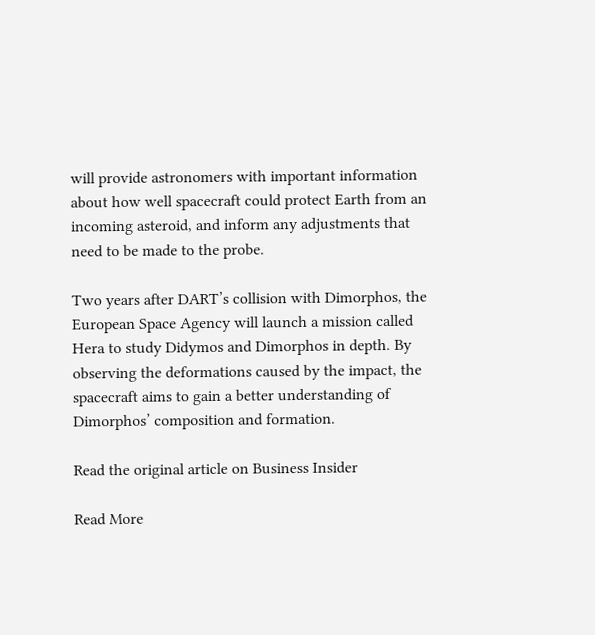will provide astronomers with important information about how well spacecraft could protect Earth from an incoming asteroid, and inform any adjustments that need to be made to the probe.

Two years after DART’s collision with Dimorphos, the European Space Agency will launch a mission called Hera to study Didymos and Dimorphos in depth. By observing the deformations caused by the impact, the spacecraft aims to gain a better understanding of Dimorphos’ composition and formation.

Read the original article on Business Insider

Read More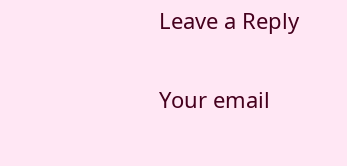Leave a Reply

Your email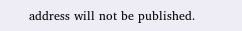address will not be published.